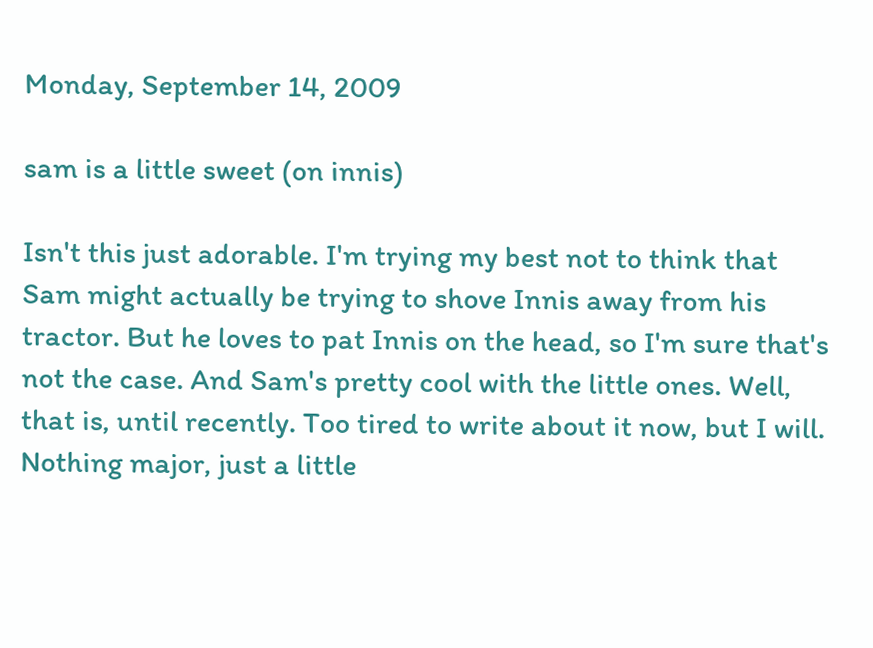Monday, September 14, 2009

sam is a little sweet (on innis)

Isn't this just adorable. I'm trying my best not to think that Sam might actually be trying to shove Innis away from his tractor. But he loves to pat Innis on the head, so I'm sure that's not the case. And Sam's pretty cool with the little ones. Well, that is, until recently. Too tired to write about it now, but I will. Nothing major, just a little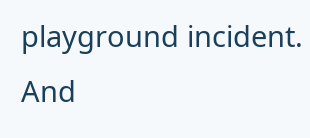playground incident. And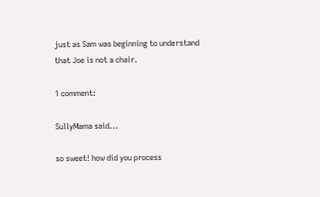just as Sam was beginning to understand that Joe is not a chair.

1 comment:

SullyMama said...

so sweet! how did you process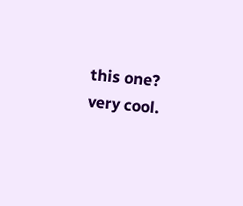this one? very cool.